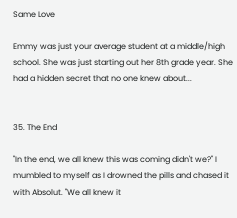Same Love

Emmy was just your average student at a middle/high school. She was just starting out her 8th grade year. She had a hidden secret that no one knew about...


35. The End

"In the end, we all knew this was coming didn't we?" I mumbled to myself as I drowned the pills and chased it with Absolut. "We all knew it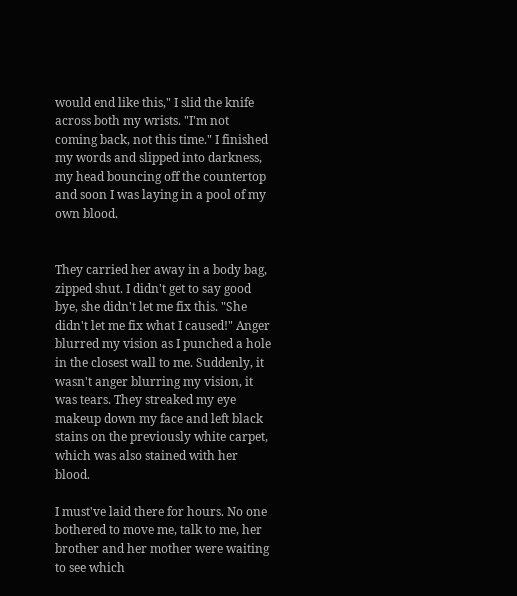would end like this," I slid the knife across both my wrists. "I'm not coming back, not this time." I finished my words and slipped into darkness, my head bouncing off the countertop and soon I was laying in a pool of my own blood.


They carried her away in a body bag, zipped shut. I didn't get to say good bye, she didn't let me fix this. "She didn't let me fix what I caused!" Anger blurred my vision as I punched a hole in the closest wall to me. Suddenly, it wasn't anger blurring my vision, it was tears. They streaked my eye makeup down my face and left black stains on the previously white carpet, which was also stained with her blood.

I must've laid there for hours. No one bothered to move me, talk to me, her brother and her mother were waiting to see which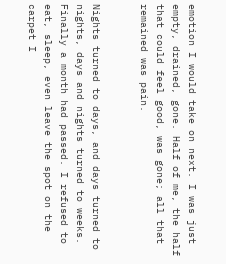emotion I would take on next. I was just empty, drained, gone. Half of me, the half that could feel good, was gone; all that remained was pain.


Nights turned to days, and days turned to nights, days and nights turned to weeks. Finally a month had passed. I refused to eat, sleep, even leave the spot on the carpet I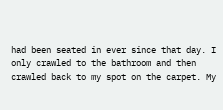had been seated in ever since that day. I only crawled to the bathroom and then crawled back to my spot on the carpet. My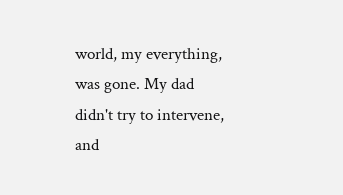world, my everything, was gone. My dad didn't try to intervene, and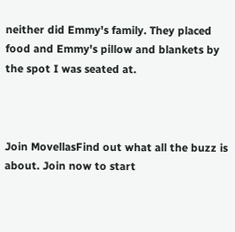neither did Emmy's family. They placed food and Emmy's pillow and blankets by the spot I was seated at.



Join MovellasFind out what all the buzz is about. Join now to start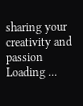sharing your creativity and passion
Loading ...